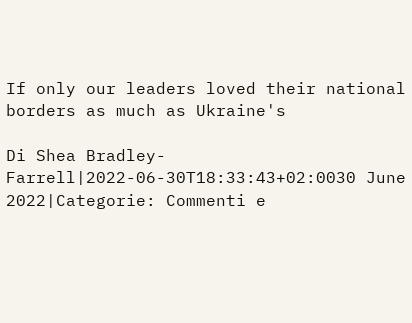If only our leaders loved their national borders as much as Ukraine's

Di Shea Bradley-Farrell|2022-06-30T18:33:43+02:0030 June 2022|Categorie: Commenti e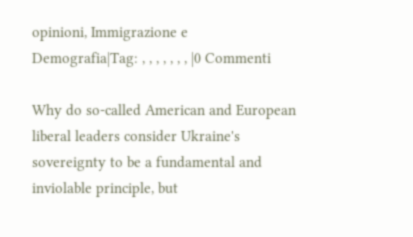opinioni, Immigrazione e Demografia|Tag: , , , , , , , |0 Commenti

Why do so-called American and European liberal leaders consider Ukraine's sovereignty to be a fundamental and inviolable principle, but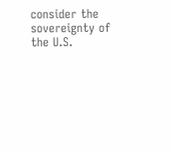consider the sovereignty of the U.S.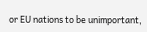or EU nations to be unimportant,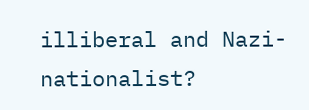illiberal and Nazi-nationalist?